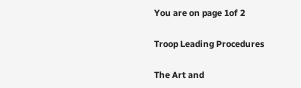You are on page 1of 2

Troop Leading Procedures

The Art and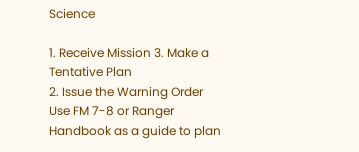Science

1. Receive Mission 3. Make a Tentative Plan
2. Issue the Warning Order Use FM 7-8 or Ranger Handbook as a guide to plan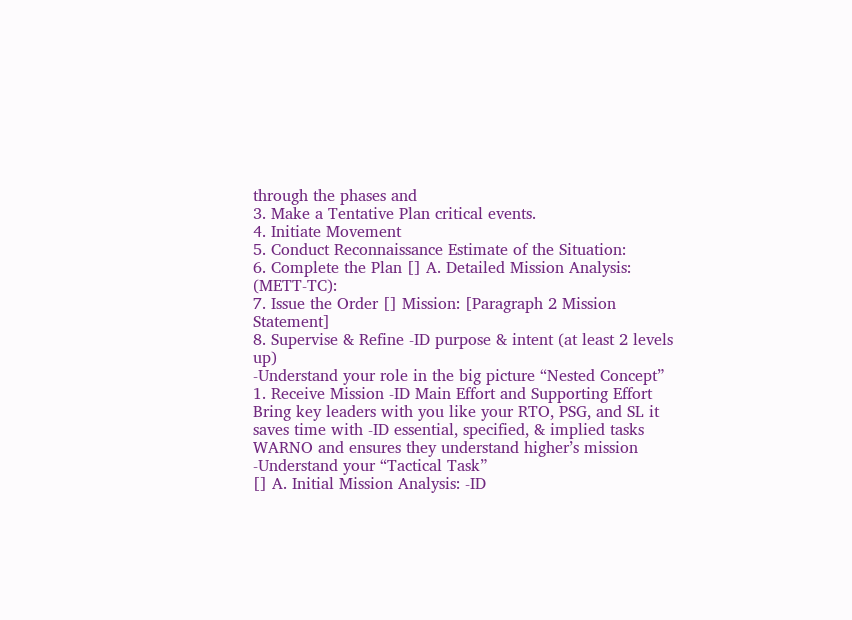through the phases and
3. Make a Tentative Plan critical events.
4. Initiate Movement
5. Conduct Reconnaissance Estimate of the Situation:
6. Complete the Plan [] A. Detailed Mission Analysis: (METT-TC):
7. Issue the Order [] Mission: [Paragraph 2 Mission Statement]
8. Supervise & Refine -ID purpose & intent (at least 2 levels up)
-Understand your role in the big picture “Nested Concept”
1. Receive Mission -ID Main Effort and Supporting Effort
Bring key leaders with you like your RTO, PSG, and SL it saves time with -ID essential, specified, & implied tasks
WARNO and ensures they understand higher’s mission -Understand your “Tactical Task”
[] A. Initial Mission Analysis: -ID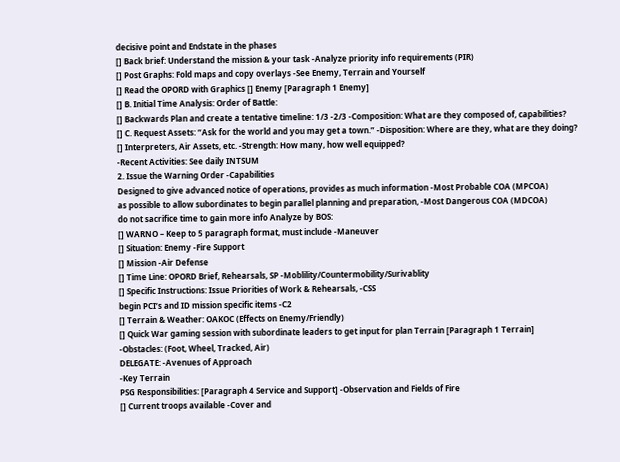decisive point and Endstate in the phases
[] Back brief: Understand the mission & your task -Analyze priority info requirements (PIR)
[] Post Graphs: Fold maps and copy overlays -See Enemy, Terrain and Yourself
[] Read the OPORD with Graphics [] Enemy [Paragraph 1 Enemy]
[] B. Initial Time Analysis: Order of Battle:
[] Backwards Plan and create a tentative timeline: 1/3 -2/3 -Composition: What are they composed of, capabilities?
[] C. Request Assets: “Ask for the world and you may get a town.” -Disposition: Where are they, what are they doing?
[] Interpreters, Air Assets, etc. -Strength: How many, how well equipped?
-Recent Activities: See daily INTSUM
2. Issue the Warning Order -Capabilities
Designed to give advanced notice of operations, provides as much information -Most Probable COA (MPCOA)
as possible to allow subordinates to begin parallel planning and preparation, -Most Dangerous COA (MDCOA)
do not sacrifice time to gain more info Analyze by BOS:
[] WARNO – Keep to 5 paragraph format, must include -Maneuver
[] Situation: Enemy -Fire Support
[] Mission -Air Defense
[] Time Line: OPORD Brief, Rehearsals, SP -Moblility/Countermobility/Surivablity
[] Specific Instructions: Issue Priorities of Work & Rehearsals, -CSS
begin PCI’s and ID mission specific items -C2
[] Terrain & Weather: OAKOC (Effects on Enemy/Friendly)
[] Quick War gaming session with subordinate leaders to get input for plan Terrain [Paragraph 1 Terrain]
-Obstacles: (Foot, Wheel, Tracked, Air)
DELEGATE: -Avenues of Approach
-Key Terrain
PSG Responsibilities: [Paragraph 4 Service and Support] -Observation and Fields of Fire
[] Current troops available -Cover and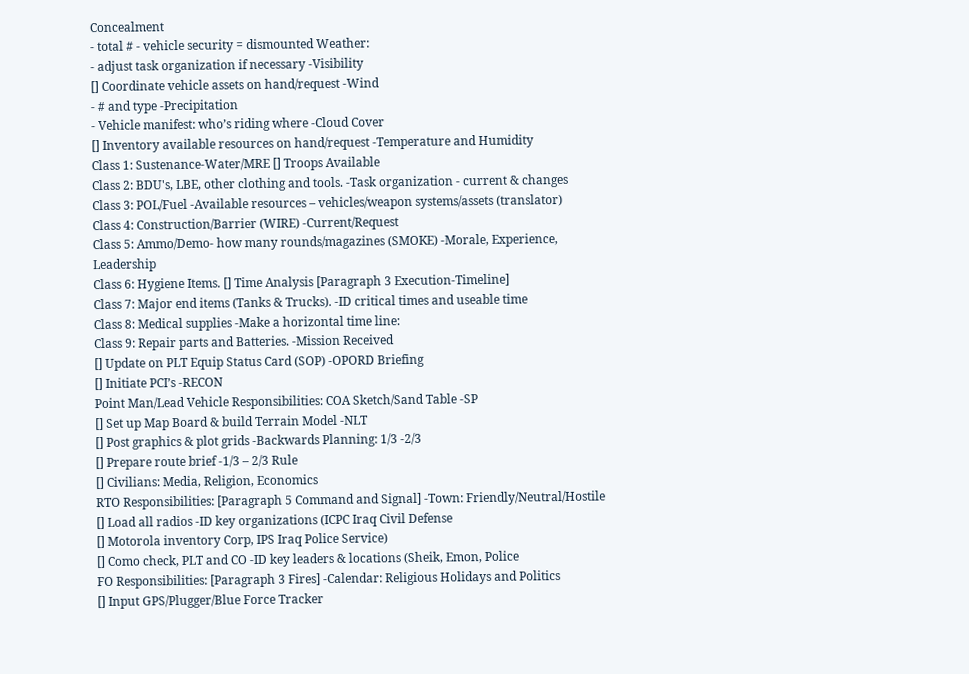Concealment
- total # - vehicle security = dismounted Weather:
- adjust task organization if necessary -Visibility
[] Coordinate vehicle assets on hand/request -Wind
- # and type -Precipitation
- Vehicle manifest: who’s riding where -Cloud Cover
[] Inventory available resources on hand/request -Temperature and Humidity
Class 1: Sustenance-Water/MRE [] Troops Available
Class 2: BDU's, LBE, other clothing and tools. -Task organization - current & changes
Class 3: POL/Fuel -Available resources – vehicles/weapon systems/assets (translator)
Class 4: Construction/Barrier (WIRE) -Current/Request
Class 5: Ammo/Demo- how many rounds/magazines (SMOKE) -Morale, Experience, Leadership
Class 6: Hygiene Items. [] Time Analysis [Paragraph 3 Execution-Timeline]
Class 7: Major end items (Tanks & Trucks). -ID critical times and useable time
Class 8: Medical supplies -Make a horizontal time line:
Class 9: Repair parts and Batteries. -Mission Received
[] Update on PLT Equip Status Card (SOP) -OPORD Briefing
[] Initiate PCI’s -RECON
Point Man/Lead Vehicle Responsibilities: COA Sketch/Sand Table -SP
[] Set up Map Board & build Terrain Model -NLT
[] Post graphics & plot grids -Backwards Planning: 1/3 -2/3
[] Prepare route brief -1/3 – 2/3 Rule
[] Civilians: Media, Religion, Economics
RTO Responsibilities: [Paragraph 5 Command and Signal] -Town: Friendly/Neutral/Hostile
[] Load all radios -ID key organizations (ICPC Iraq Civil Defense
[] Motorola inventory Corp, IPS Iraq Police Service)
[] Como check, PLT and CO -ID key leaders & locations (Sheik, Emon, Police
FO Responsibilities: [Paragraph 3 Fires] -Calendar: Religious Holidays and Politics
[] Input GPS/Plugger/Blue Force Tracker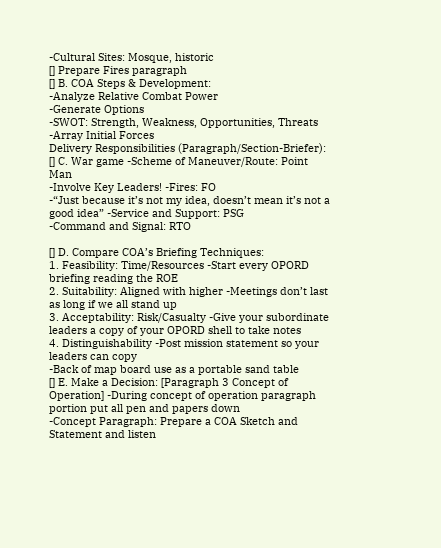-Cultural Sites: Mosque, historic
[] Prepare Fires paragraph
[] B. COA Steps & Development:
-Analyze Relative Combat Power
-Generate Options
-SWOT: Strength, Weakness, Opportunities, Threats
-Array Initial Forces
Delivery Responsibilities (Paragraph/Section-Briefer):
[] C. War game -Scheme of Maneuver/Route: Point Man
-Involve Key Leaders! -Fires: FO
-“Just because it’s not my idea, doesn’t mean it’s not a good idea” -Service and Support: PSG
-Command and Signal: RTO

[] D. Compare COA’s Briefing Techniques:
1. Feasibility: Time/Resources -Start every OPORD briefing reading the ROE
2. Suitability: Aligned with higher -Meetings don’t last as long if we all stand up
3. Acceptability: Risk/Casualty -Give your subordinate leaders a copy of your OPORD shell to take notes
4. Distinguishability -Post mission statement so your leaders can copy
-Back of map board use as a portable sand table
[] E. Make a Decision: [Paragraph 3 Concept of Operation] -During concept of operation paragraph portion put all pen and papers down
-Concept Paragraph: Prepare a COA Sketch and Statement and listen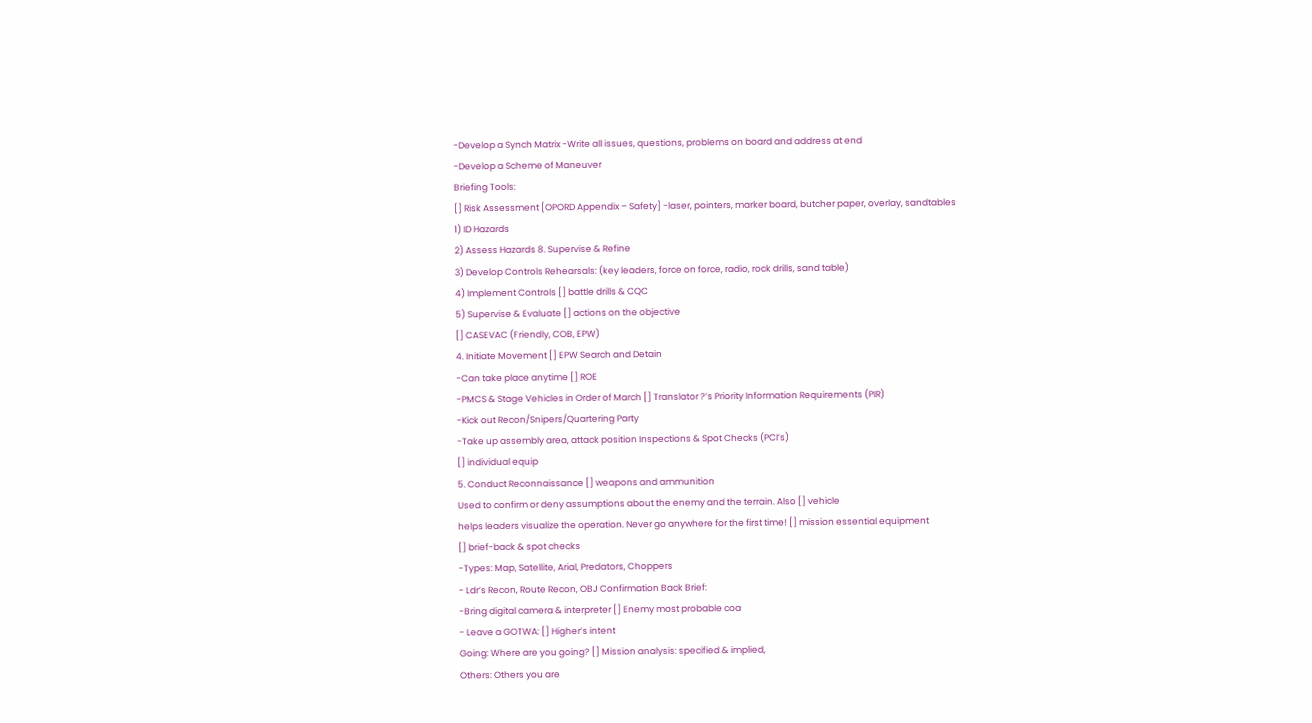-Develop a Synch Matrix -Write all issues, questions, problems on board and address at end
-Develop a Scheme of Maneuver
Briefing Tools:
[] Risk Assessment [OPORD Appendix – Safety] -laser, pointers, marker board, butcher paper, overlay, sandtables
1) ID Hazards
2) Assess Hazards 8. Supervise & Refine
3) Develop Controls Rehearsals: (key leaders, force on force, radio, rock drills, sand table)
4) Implement Controls [] battle drills & CQC
5) Supervise & Evaluate [] actions on the objective
[] CASEVAC (Friendly, COB, EPW)
4. Initiate Movement [] EPW Search and Detain
-Can take place anytime [] ROE
-PMCS & Stage Vehicles in Order of March [] Translator ?’s Priority Information Requirements (PIR)
-Kick out Recon/Snipers/Quartering Party
-Take up assembly area, attack position Inspections & Spot Checks (PCI’s)
[] individual equip
5. Conduct Reconnaissance [] weapons and ammunition
Used to confirm or deny assumptions about the enemy and the terrain. Also [] vehicle
helps leaders visualize the operation. Never go anywhere for the first time! [] mission essential equipment
[] brief-back & spot checks
-Types: Map, Satellite, Arial, Predators, Choppers
- Ldr’s Recon, Route Recon, OBJ Confirmation Back Brief:
-Bring digital camera & interpreter [] Enemy most probable coa
- Leave a GOTWA: [] Higher’s intent
Going: Where are you going? [] Mission analysis: specified & implied,
Others: Others you are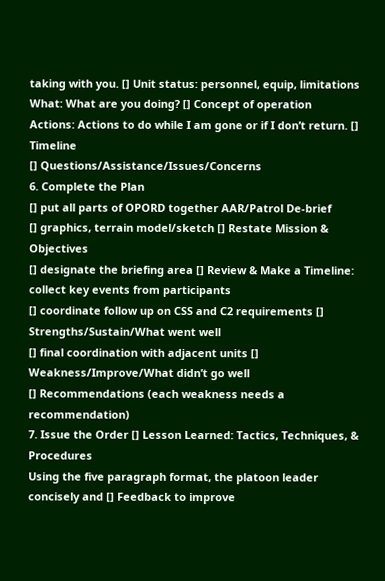taking with you. [] Unit status: personnel, equip, limitations
What: What are you doing? [] Concept of operation
Actions: Actions to do while I am gone or if I don’t return. [] Timeline
[] Questions/Assistance/Issues/Concerns
6. Complete the Plan
[] put all parts of OPORD together AAR/Patrol De-brief
[] graphics, terrain model/sketch [] Restate Mission & Objectives
[] designate the briefing area [] Review & Make a Timeline: collect key events from participants
[] coordinate follow up on CSS and C2 requirements [] Strengths/Sustain/What went well
[] final coordination with adjacent units [] Weakness/Improve/What didn’t go well
[] Recommendations (each weakness needs a recommendation)
7. Issue the Order [] Lesson Learned: Tactics, Techniques, & Procedures
Using the five paragraph format, the platoon leader concisely and [] Feedback to improve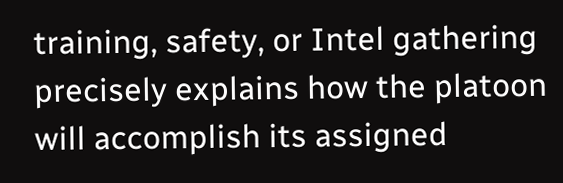training, safety, or Intel gathering
precisely explains how the platoon will accomplish its assigned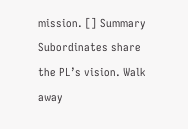mission. [] Summary
Subordinates share the PL’s vision. Walk away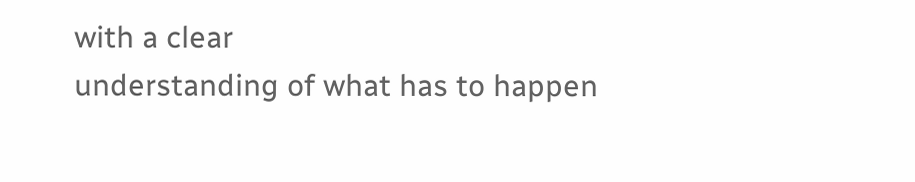with a clear
understanding of what has to happen